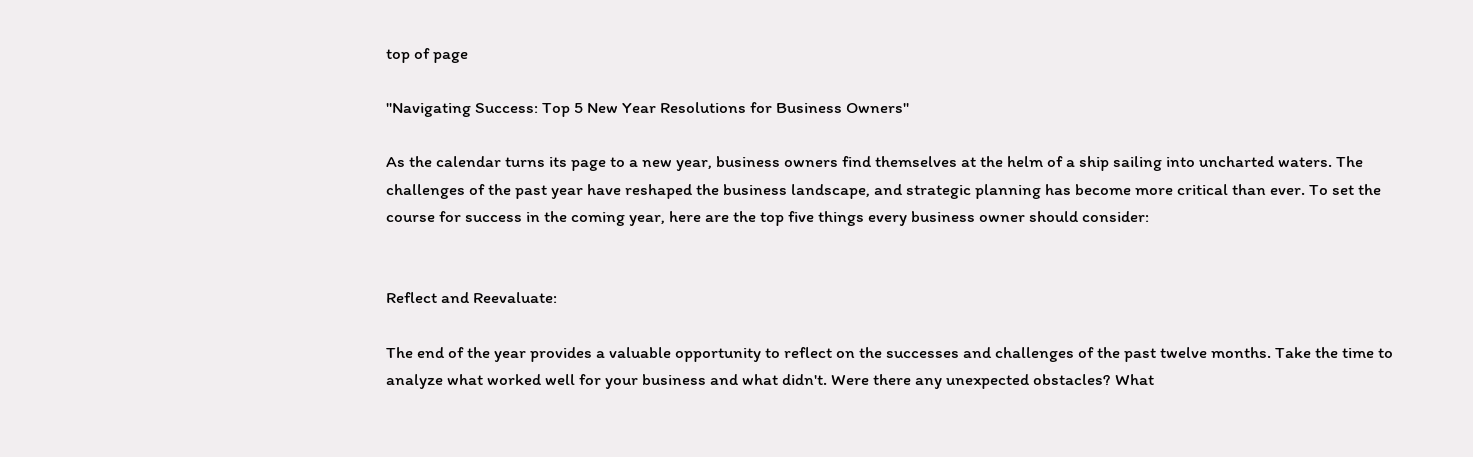top of page

"Navigating Success: Top 5 New Year Resolutions for Business Owners"

As the calendar turns its page to a new year, business owners find themselves at the helm of a ship sailing into uncharted waters. The challenges of the past year have reshaped the business landscape, and strategic planning has become more critical than ever. To set the course for success in the coming year, here are the top five things every business owner should consider:


Reflect and Reevaluate:

The end of the year provides a valuable opportunity to reflect on the successes and challenges of the past twelve months. Take the time to analyze what worked well for your business and what didn't. Were there any unexpected obstacles? What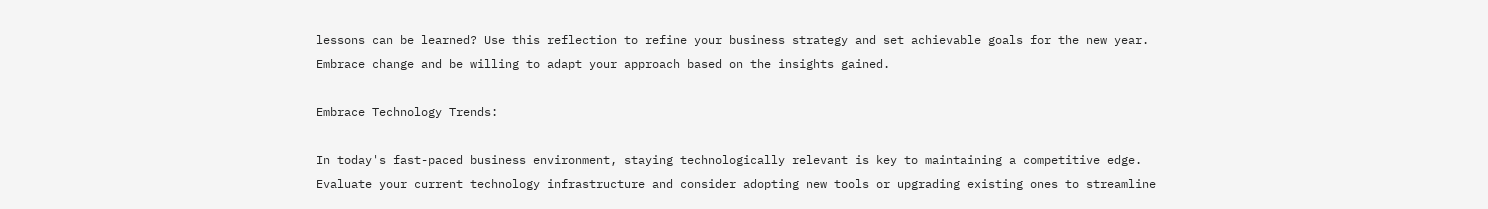lessons can be learned? Use this reflection to refine your business strategy and set achievable goals for the new year. Embrace change and be willing to adapt your approach based on the insights gained.

Embrace Technology Trends:

In today's fast-paced business environment, staying technologically relevant is key to maintaining a competitive edge. Evaluate your current technology infrastructure and consider adopting new tools or upgrading existing ones to streamline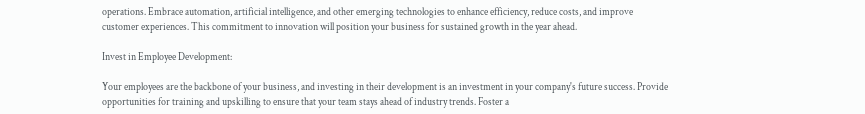operations. Embrace automation, artificial intelligence, and other emerging technologies to enhance efficiency, reduce costs, and improve customer experiences. This commitment to innovation will position your business for sustained growth in the year ahead.

Invest in Employee Development:

Your employees are the backbone of your business, and investing in their development is an investment in your company's future success. Provide opportunities for training and upskilling to ensure that your team stays ahead of industry trends. Foster a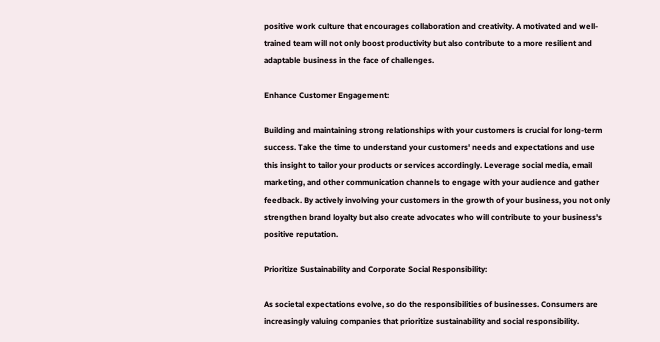positive work culture that encourages collaboration and creativity. A motivated and well-trained team will not only boost productivity but also contribute to a more resilient and adaptable business in the face of challenges.

Enhance Customer Engagement:

Building and maintaining strong relationships with your customers is crucial for long-term success. Take the time to understand your customers' needs and expectations and use this insight to tailor your products or services accordingly. Leverage social media, email marketing, and other communication channels to engage with your audience and gather feedback. By actively involving your customers in the growth of your business, you not only strengthen brand loyalty but also create advocates who will contribute to your business's positive reputation.

Prioritize Sustainability and Corporate Social Responsibility:

As societal expectations evolve, so do the responsibilities of businesses. Consumers are increasingly valuing companies that prioritize sustainability and social responsibility.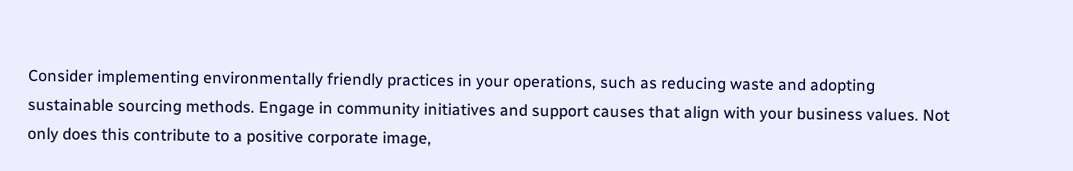Consider implementing environmentally friendly practices in your operations, such as reducing waste and adopting sustainable sourcing methods. Engage in community initiatives and support causes that align with your business values. Not only does this contribute to a positive corporate image,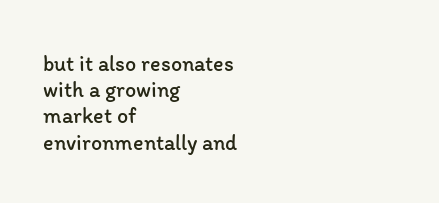but it also resonates with a growing market of environmentally and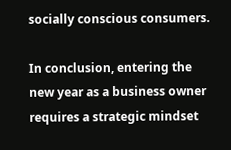socially conscious consumers.

In conclusion, entering the new year as a business owner requires a strategic mindset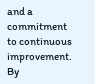and a commitment to continuous improvement. By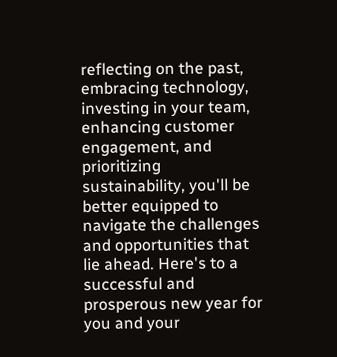reflecting on the past, embracing technology, investing in your team, enhancing customer engagement, and prioritizing sustainability, you'll be better equipped to navigate the challenges and opportunities that lie ahead. Here's to a successful and prosperous new year for you and your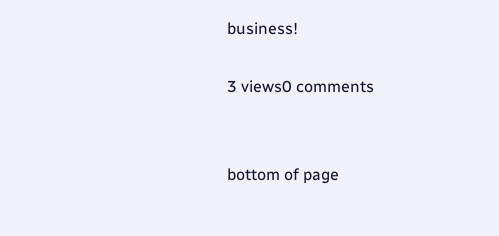business!

3 views0 comments


bottom of page